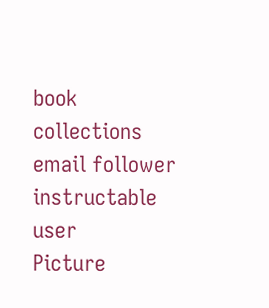book collections email follower instructable user
Picture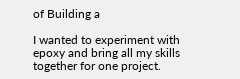of Building a

I wanted to experiment with epoxy and bring all my skills together for one project.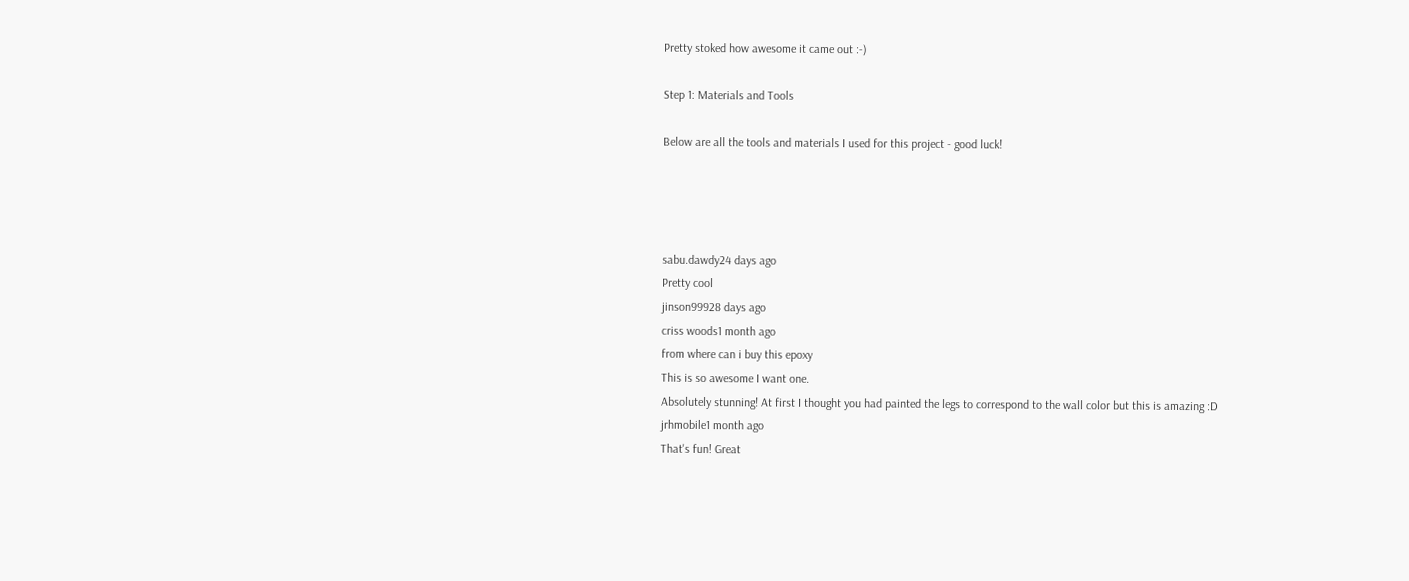Pretty stoked how awesome it came out :-)

Step 1: Materials and Tools

Below are all the tools and materials I used for this project - good luck!




sabu.dawdy24 days ago
Pretty cool
jinson99928 days ago
criss woods1 month ago
from where can i buy this epoxy
This is so awesome I want one.
Absolutely stunning! At first I thought you had painted the legs to correspond to the wall color but this is amazing :D
jrhmobile1 month ago
That's fun! Great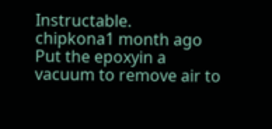Instructable.
chipkona1 month ago
Put the epoxyin a vacuum to remove air to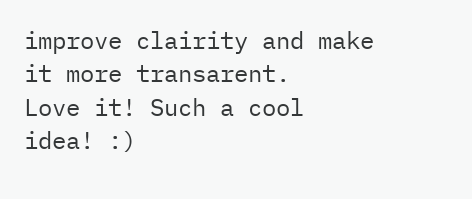improve clairity and make it more transarent.
Love it! Such a cool idea! :)